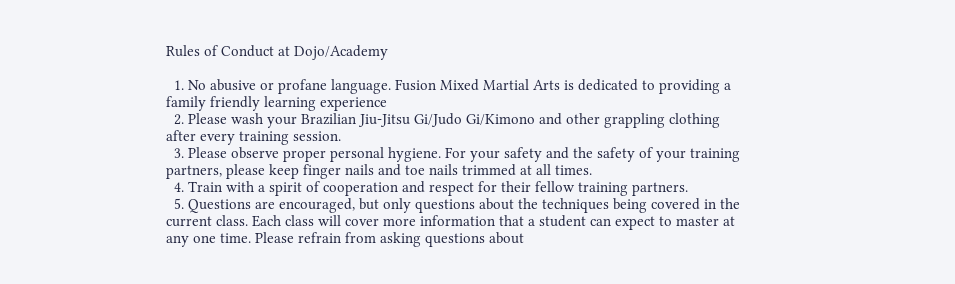Rules of Conduct at Dojo/Academy

  1. No abusive or profane language. Fusion Mixed Martial Arts is dedicated to providing a family friendly learning experience
  2. Please wash your Brazilian Jiu-Jitsu Gi/Judo Gi/Kimono and other grappling clothing after every training session.
  3. Please observe proper personal hygiene. For your safety and the safety of your training partners, please keep finger nails and toe nails trimmed at all times.
  4. Train with a spirit of cooperation and respect for their fellow training partners.
  5. Questions are encouraged, but only questions about the techniques being covered in the current class. Each class will cover more information that a student can expect to master at any one time. Please refrain from asking questions about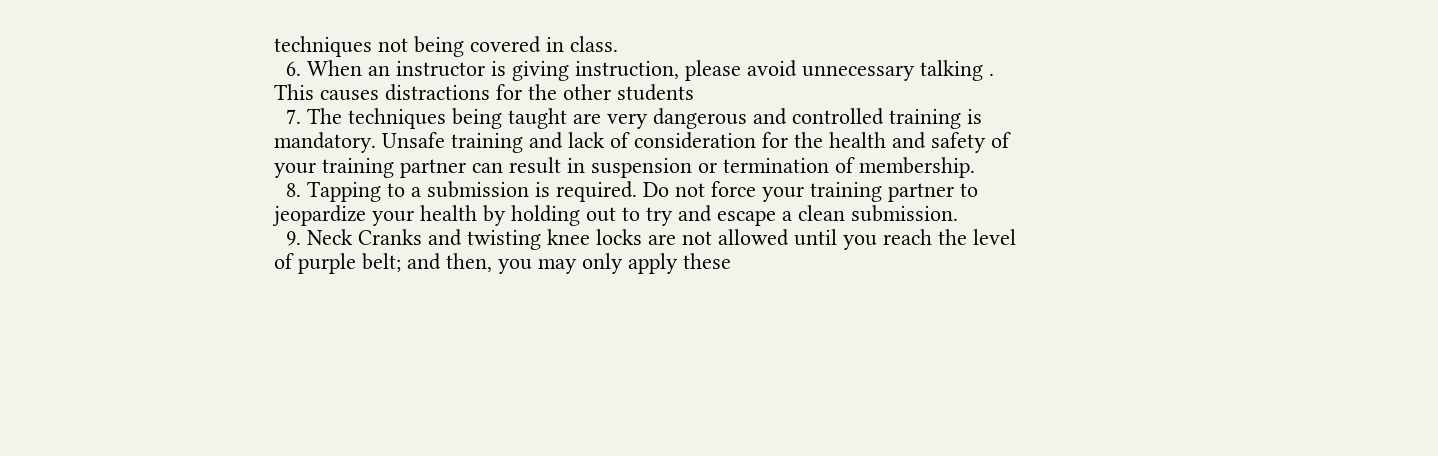techniques not being covered in class.
  6. When an instructor is giving instruction, please avoid unnecessary talking . This causes distractions for the other students
  7. The techniques being taught are very dangerous and controlled training is mandatory. Unsafe training and lack of consideration for the health and safety of your training partner can result in suspension or termination of membership.
  8. Tapping to a submission is required. Do not force your training partner to jeopardize your health by holding out to try and escape a clean submission.
  9. Neck Cranks and twisting knee locks are not allowed until you reach the level of purple belt; and then, you may only apply these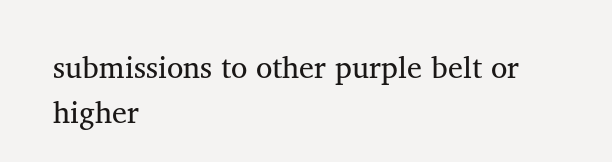submissions to other purple belt or higher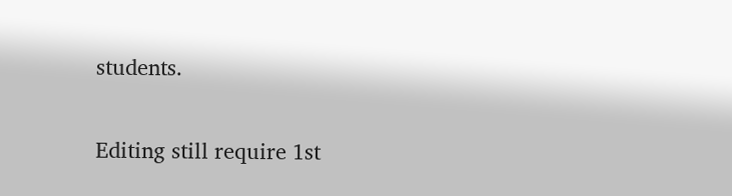students.

Editing still require 1st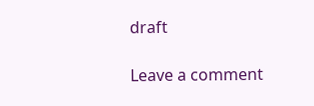draft

Leave a comment